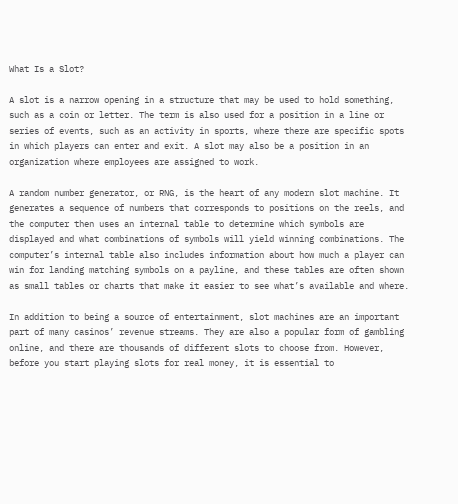What Is a Slot?

A slot is a narrow opening in a structure that may be used to hold something, such as a coin or letter. The term is also used for a position in a line or series of events, such as an activity in sports, where there are specific spots in which players can enter and exit. A slot may also be a position in an organization where employees are assigned to work.

A random number generator, or RNG, is the heart of any modern slot machine. It generates a sequence of numbers that corresponds to positions on the reels, and the computer then uses an internal table to determine which symbols are displayed and what combinations of symbols will yield winning combinations. The computer’s internal table also includes information about how much a player can win for landing matching symbols on a payline, and these tables are often shown as small tables or charts that make it easier to see what’s available and where.

In addition to being a source of entertainment, slot machines are an important part of many casinos’ revenue streams. They are also a popular form of gambling online, and there are thousands of different slots to choose from. However, before you start playing slots for real money, it is essential to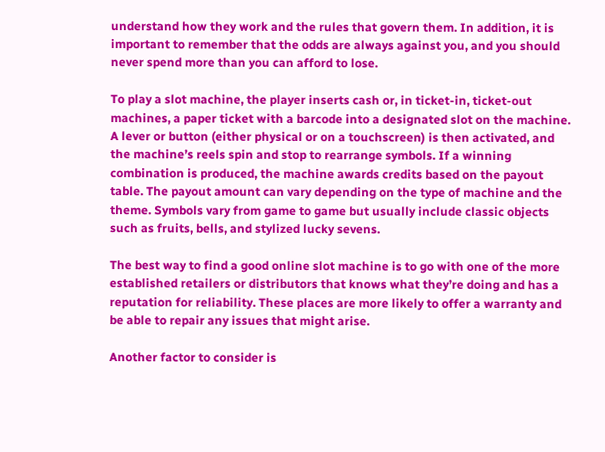understand how they work and the rules that govern them. In addition, it is important to remember that the odds are always against you, and you should never spend more than you can afford to lose.

To play a slot machine, the player inserts cash or, in ticket-in, ticket-out machines, a paper ticket with a barcode into a designated slot on the machine. A lever or button (either physical or on a touchscreen) is then activated, and the machine’s reels spin and stop to rearrange symbols. If a winning combination is produced, the machine awards credits based on the payout table. The payout amount can vary depending on the type of machine and the theme. Symbols vary from game to game but usually include classic objects such as fruits, bells, and stylized lucky sevens.

The best way to find a good online slot machine is to go with one of the more established retailers or distributors that knows what they’re doing and has a reputation for reliability. These places are more likely to offer a warranty and be able to repair any issues that might arise.

Another factor to consider is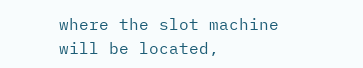where the slot machine will be located,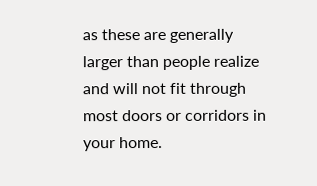as these are generally larger than people realize and will not fit through most doors or corridors in your home.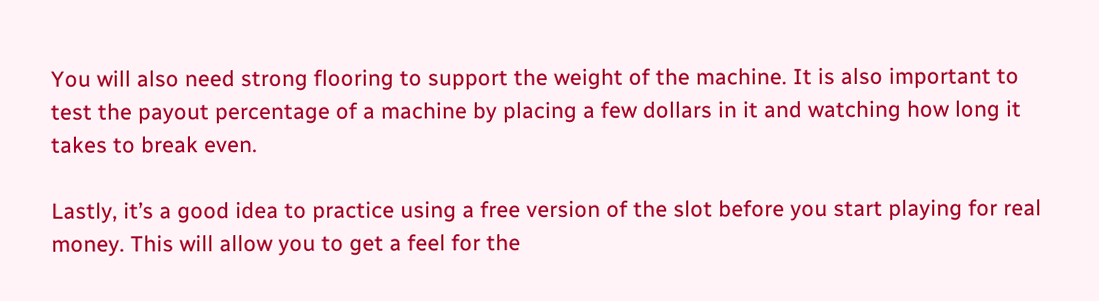You will also need strong flooring to support the weight of the machine. It is also important to test the payout percentage of a machine by placing a few dollars in it and watching how long it takes to break even.

Lastly, it’s a good idea to practice using a free version of the slot before you start playing for real money. This will allow you to get a feel for the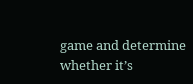game and determine whether it’s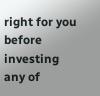right for you before investing any of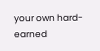your own hard-earned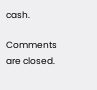cash.

Comments are closed.